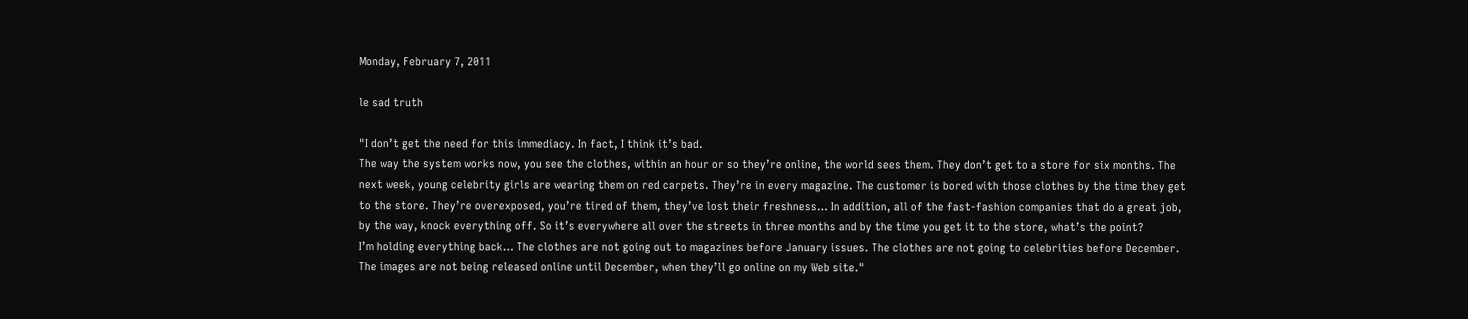Monday, February 7, 2011

le sad truth

"I don’t get the need for this immediacy. In fact, I think it’s bad.
The way the system works now, you see the clothes, within an hour or so they’re online, the world sees them. They don’t get to a store for six months. The next week, young celebrity girls are wearing them on red carpets. They’re in every magazine. The customer is bored with those clothes by the time they get to the store. They’re overexposed, you’re tired of them, they’ve lost their freshness… In addition, all of the fast-fashion companies that do a great job, by the way, knock everything off. So it’s everywhere all over the streets in three months and by the time you get it to the store, what’s the point?
I’m holding everything back… The clothes are not going out to magazines before January issues. The clothes are not going to celebrities before December. The images are not being released online until December, when they’ll go online on my Web site."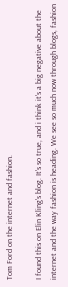Tom Ford on the internet and fashion.

I found this on Elin Kling's blog. It's so true, and i think it's a big negative about the internet and the way fashion is heading. We see so much now through blogs, fashion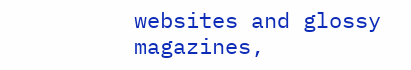websites and glossy magazines,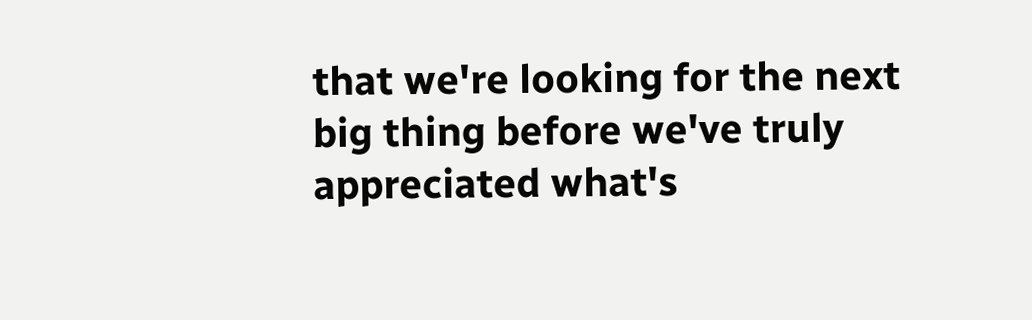that we're looking for the next big thing before we've truly appreciated what's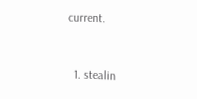current.


  1. stealin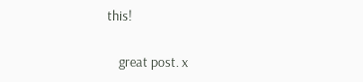this!

    great post. x